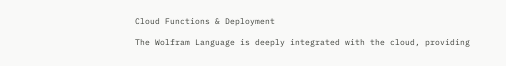Cloud Functions & Deployment

The Wolfram Language is deeply integrated with the cloud, providing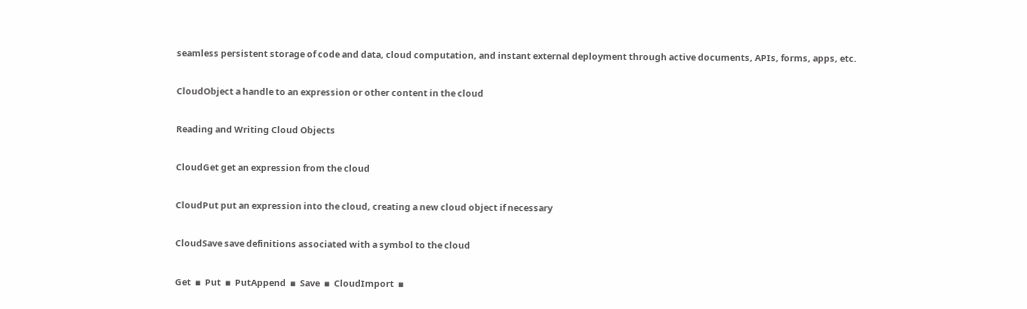seamless persistent storage of code and data, cloud computation, and instant external deployment through active documents, APIs, forms, apps, etc.

CloudObject a handle to an expression or other content in the cloud

Reading and Writing Cloud Objects

CloudGet get an expression from the cloud

CloudPut put an expression into the cloud, creating a new cloud object if necessary

CloudSave save definitions associated with a symbol to the cloud

Get  ▪  Put  ▪  PutAppend  ▪  Save  ▪  CloudImport  ▪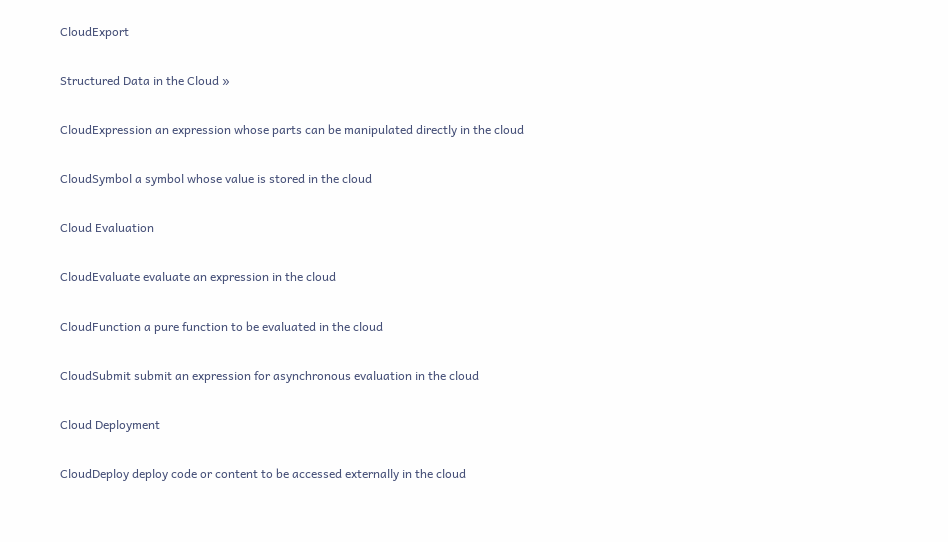CloudExport

Structured Data in the Cloud »

CloudExpression an expression whose parts can be manipulated directly in the cloud

CloudSymbol a symbol whose value is stored in the cloud

Cloud Evaluation

CloudEvaluate evaluate an expression in the cloud

CloudFunction a pure function to be evaluated in the cloud

CloudSubmit submit an expression for asynchronous evaluation in the cloud

Cloud Deployment

CloudDeploy deploy code or content to be accessed externally in the cloud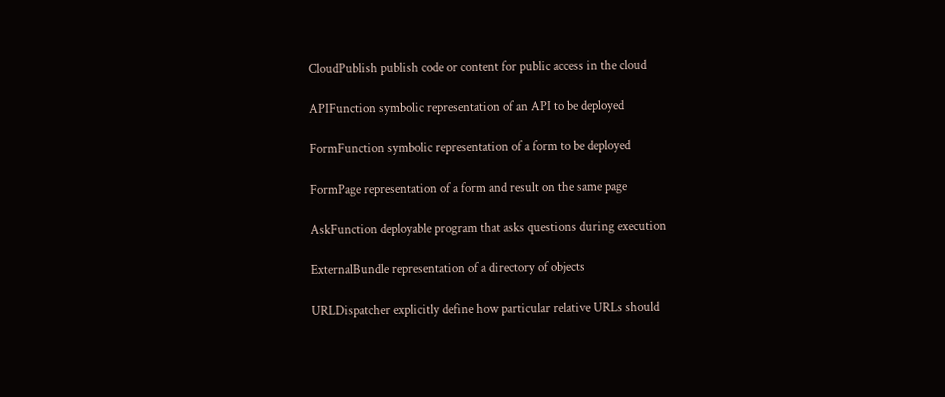CloudPublish publish code or content for public access in the cloud

APIFunction symbolic representation of an API to be deployed

FormFunction symbolic representation of a form to be deployed

FormPage representation of a form and result on the same page

AskFunction deployable program that asks questions during execution

ExternalBundle representation of a directory of objects

URLDispatcher explicitly define how particular relative URLs should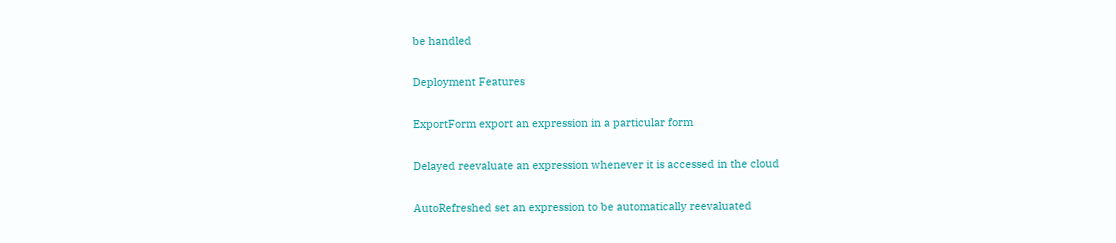be handled

Deployment Features

ExportForm export an expression in a particular form

Delayed reevaluate an expression whenever it is accessed in the cloud

AutoRefreshed set an expression to be automatically reevaluated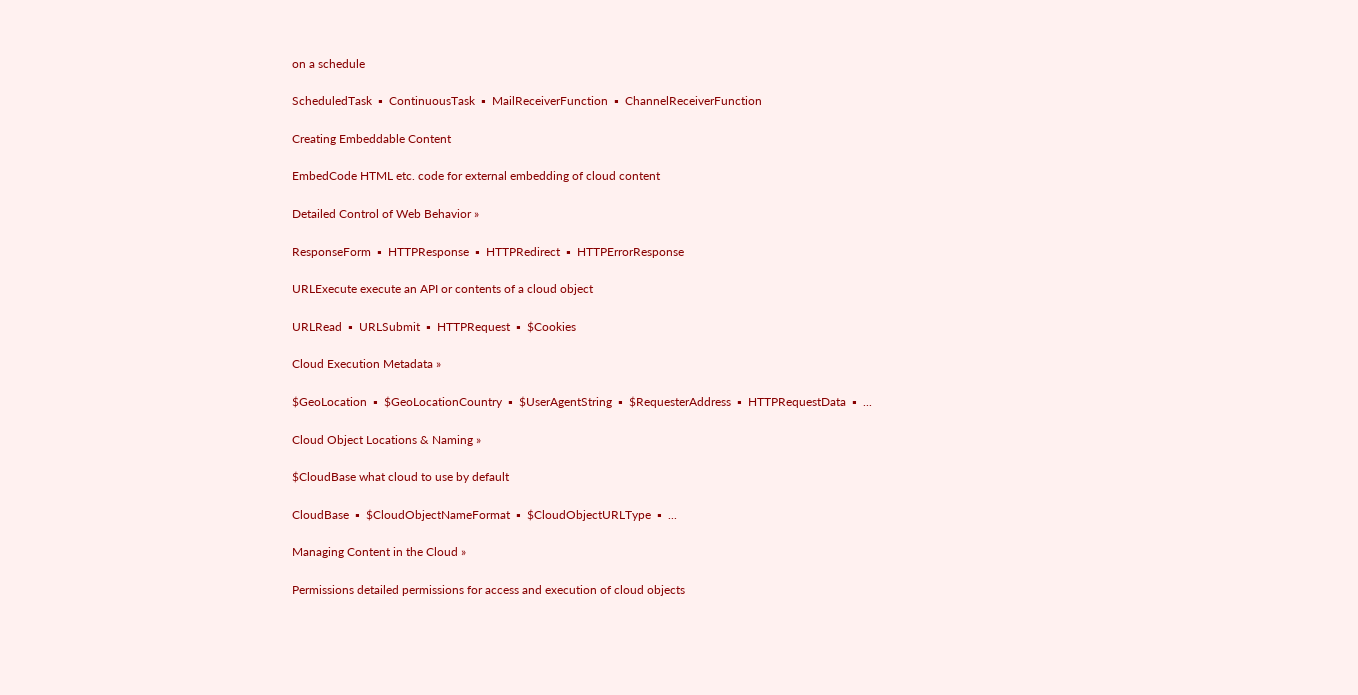on a schedule

ScheduledTask  ▪  ContinuousTask  ▪  MailReceiverFunction  ▪  ChannelReceiverFunction

Creating Embeddable Content

EmbedCode HTML etc. code for external embedding of cloud content

Detailed Control of Web Behavior »

ResponseForm  ▪  HTTPResponse  ▪  HTTPRedirect  ▪  HTTPErrorResponse

URLExecute execute an API or contents of a cloud object

URLRead  ▪  URLSubmit  ▪  HTTPRequest  ▪  $Cookies

Cloud Execution Metadata »

$GeoLocation  ▪  $GeoLocationCountry  ▪  $UserAgentString  ▪  $RequesterAddress  ▪  HTTPRequestData  ▪  ...

Cloud Object Locations & Naming »

$CloudBase what cloud to use by default

CloudBase  ▪  $CloudObjectNameFormat  ▪  $CloudObjectURLType  ▪  ...

Managing Content in the Cloud »

Permissions detailed permissions for access and execution of cloud objects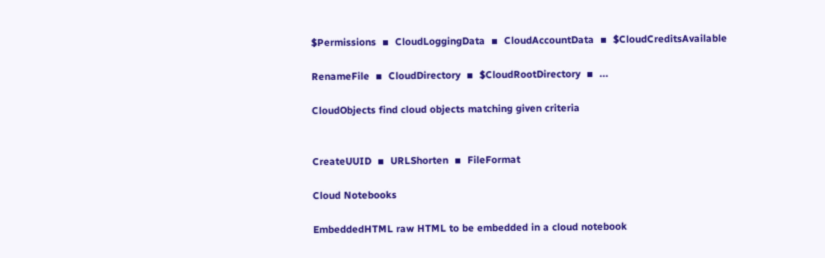$Permissions  ▪  CloudLoggingData  ▪  CloudAccountData  ▪  $CloudCreditsAvailable

RenameFile  ▪  CloudDirectory  ▪  $CloudRootDirectory  ▪  ...

CloudObjects find cloud objects matching given criteria


CreateUUID  ▪  URLShorten  ▪  FileFormat

Cloud Notebooks

EmbeddedHTML raw HTML to be embedded in a cloud notebook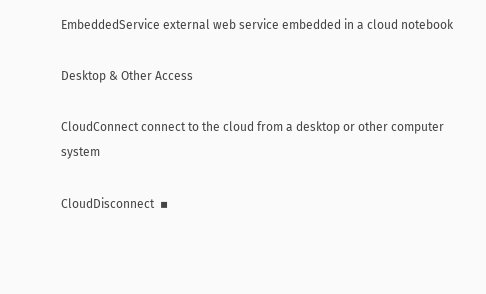EmbeddedService external web service embedded in a cloud notebook

Desktop & Other Access

CloudConnect connect to the cloud from a desktop or other computer system

CloudDisconnect  ▪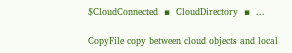$CloudConnected  ▪  CloudDirectory  ▪  ...

CopyFile copy between cloud objects and local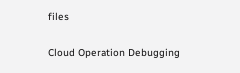files

Cloud Operation Debugging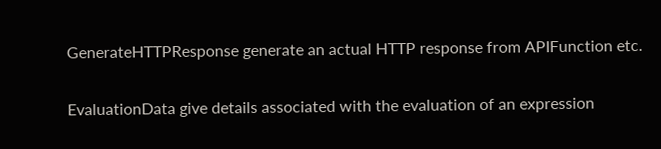GenerateHTTPResponse generate an actual HTTP response from APIFunction etc.

EvaluationData give details associated with the evaluation of an expression